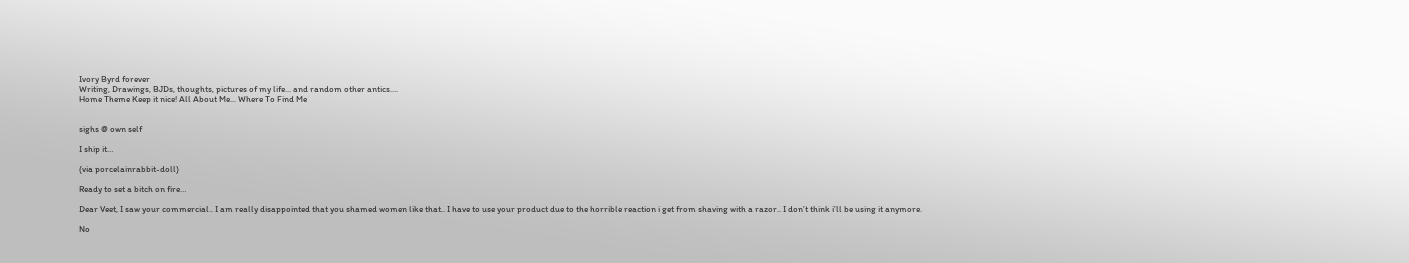Ivory Byrd forever
Writing, Drawings, BJDs, thoughts, pictures of my life... and random other antics....
Home Theme Keep it nice! All About Me... Where To Find Me


sighs @ own self

I ship it…

(via porcelainrabbit-doll)

Ready to set a bitch on fire…

Dear Veet, I saw your commercial.. I am really disappointed that you shamed women like that.. I have to use your product due to the horrible reaction i get from shaving with a razor.. I don’t think i’ll be using it anymore.

No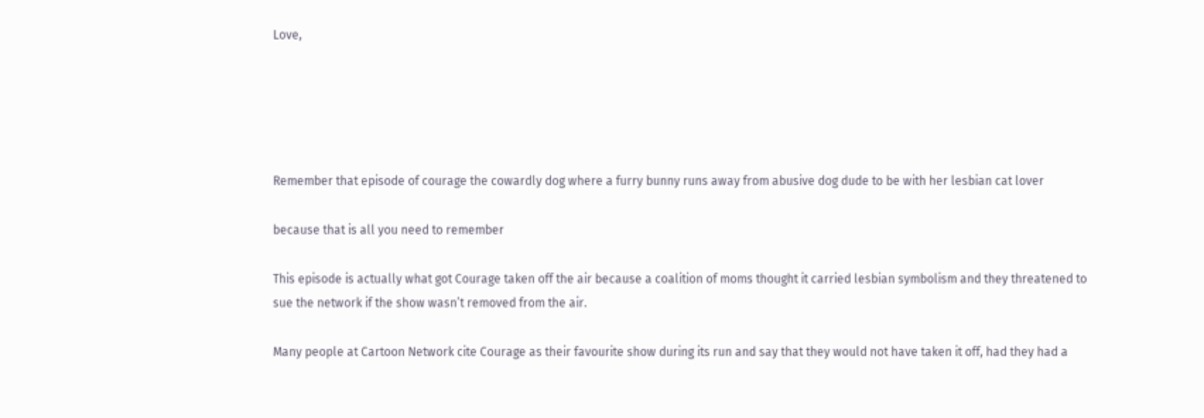Love,





Remember that episode of courage the cowardly dog where a furry bunny runs away from abusive dog dude to be with her lesbian cat lover

because that is all you need to remember

This episode is actually what got Courage taken off the air because a coalition of moms thought it carried lesbian symbolism and they threatened to sue the network if the show wasn’t removed from the air.

Many people at Cartoon Network cite Courage as their favourite show during its run and say that they would not have taken it off, had they had a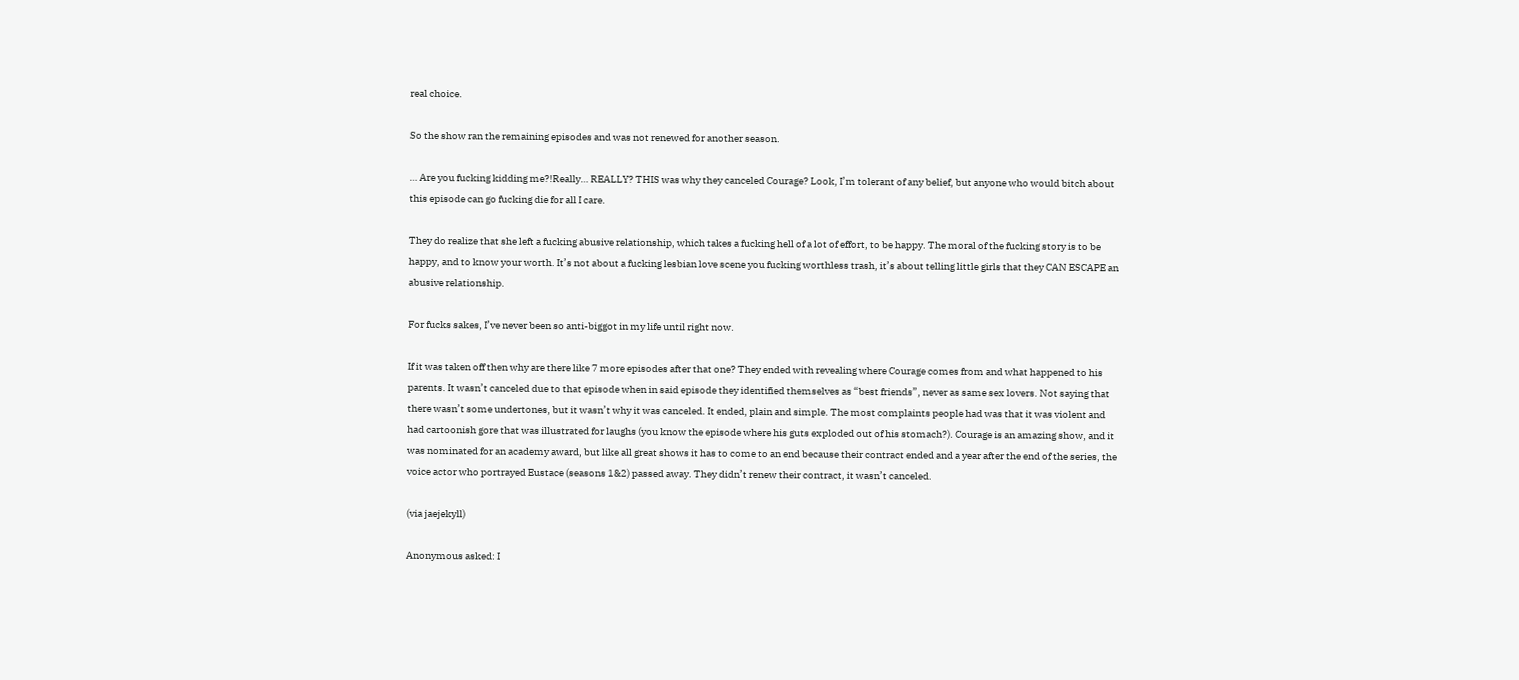real choice.

So the show ran the remaining episodes and was not renewed for another season.

… Are you fucking kidding me?!Really… REALLY? THIS was why they canceled Courage? Look, I’m tolerant of any belief, but anyone who would bitch about this episode can go fucking die for all I care.

They do realize that she left a fucking abusive relationship, which takes a fucking hell of a lot of effort, to be happy. The moral of the fucking story is to be happy, and to know your worth. It’s not about a fucking lesbian love scene you fucking worthless trash, it’s about telling little girls that they CAN ESCAPE an abusive relationship.

For fucks sakes, I’ve never been so anti-biggot in my life until right now.

If it was taken off then why are there like 7 more episodes after that one? They ended with revealing where Courage comes from and what happened to his parents. It wasn’t canceled due to that episode when in said episode they identified themselves as “best friends”, never as same sex lovers. Not saying that there wasn’t some undertones, but it wasn’t why it was canceled. It ended, plain and simple. The most complaints people had was that it was violent and had cartoonish gore that was illustrated for laughs (you know the episode where his guts exploded out of his stomach?). Courage is an amazing show, and it was nominated for an academy award, but like all great shows it has to come to an end because their contract ended and a year after the end of the series, the voice actor who portrayed Eustace (seasons 1&2) passed away. They didn’t renew their contract, it wasn’t canceled.

(via jaejekyll)

Anonymous asked: I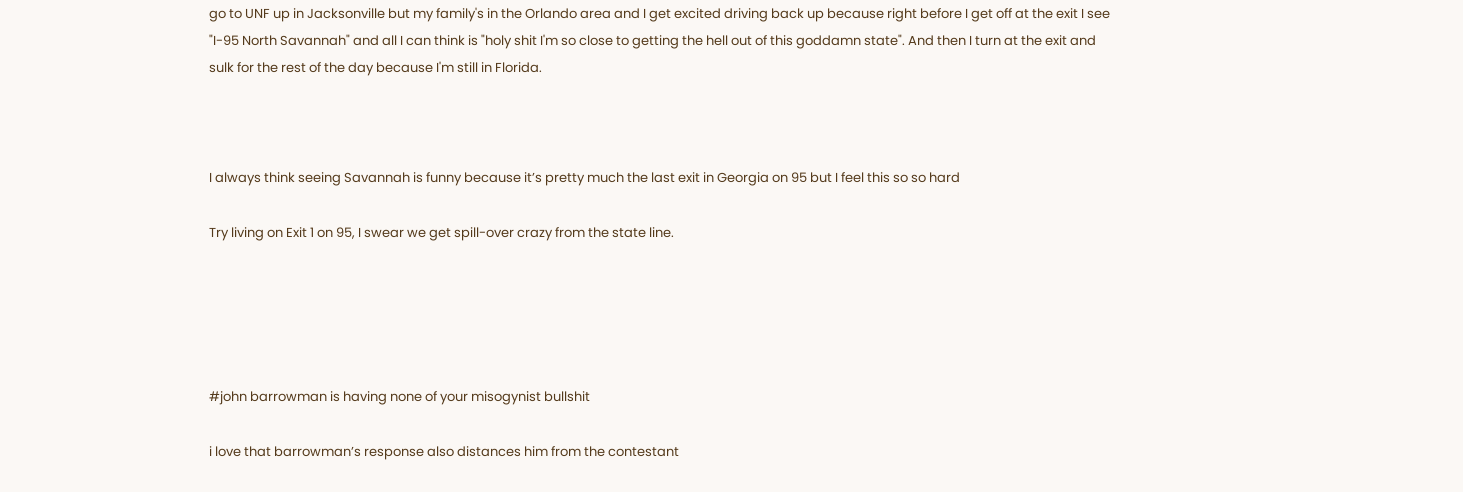go to UNF up in Jacksonville but my family's in the Orlando area and I get excited driving back up because right before I get off at the exit I see "I-95 North Savannah" and all I can think is "holy shit I'm so close to getting the hell out of this goddamn state". And then I turn at the exit and sulk for the rest of the day because I'm still in Florida.



I always think seeing Savannah is funny because it’s pretty much the last exit in Georgia on 95 but I feel this so so hard

Try living on Exit 1 on 95, I swear we get spill-over crazy from the state line.





#john barrowman is having none of your misogynist bullshit

i love that barrowman’s response also distances him from the contestant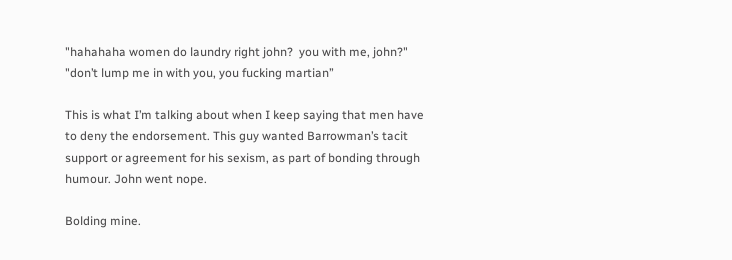"hahahaha women do laundry right john?  you with me, john?"
"don’t lump me in with you, you fucking martian”

This is what I’m talking about when I keep saying that men have to deny the endorsement. This guy wanted Barrowman’s tacit support or agreement for his sexism, as part of bonding through humour. John went nope.

Bolding mine.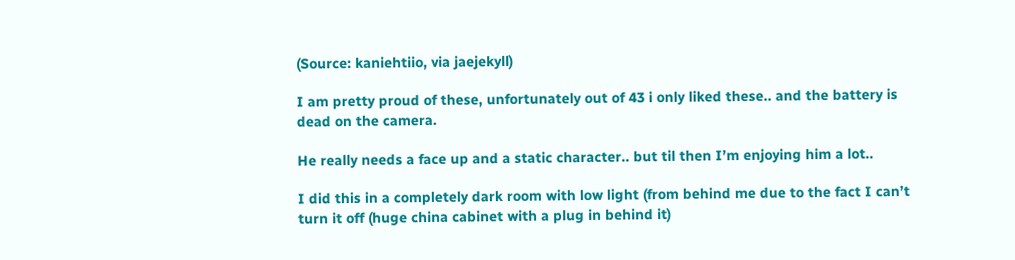(Source: kaniehtiio, via jaejekyll)

I am pretty proud of these, unfortunately out of 43 i only liked these.. and the battery is dead on the camera.

He really needs a face up and a static character.. but til then I’m enjoying him a lot..

I did this in a completely dark room with low light (from behind me due to the fact I can’t turn it off (huge china cabinet with a plug in behind it)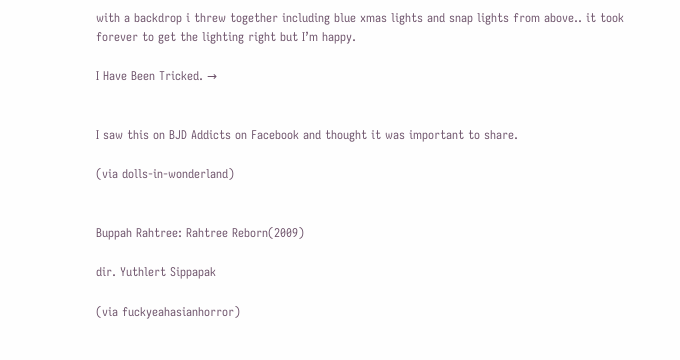with a backdrop i threw together including blue xmas lights and snap lights from above.. it took forever to get the lighting right but I’m happy.

I Have Been Tricked. →


I saw this on BJD Addicts on Facebook and thought it was important to share.

(via dolls-in-wonderland)


Buppah Rahtree: Rahtree Reborn(2009)

dir. Yuthlert Sippapak

(via fuckyeahasianhorror)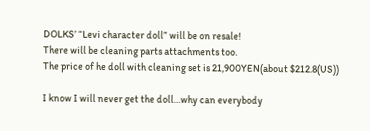DOLKS’ “Levi character doll” will be on resale!
There will be cleaning parts attachments too.
The price of he doll with cleaning set is 21,900YEN(about $212.8(US))

I know I will never get the doll…why can everybody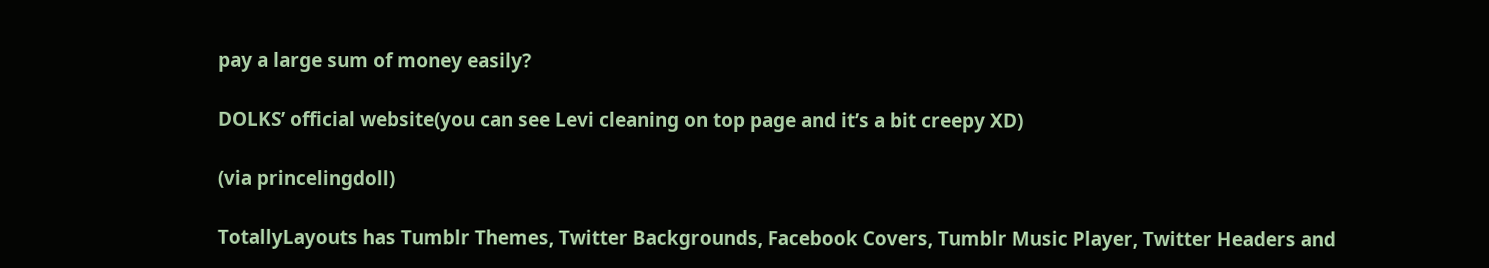pay a large sum of money easily?

DOLKS’ official website(you can see Levi cleaning on top page and it’s a bit creepy XD)

(via princelingdoll)

TotallyLayouts has Tumblr Themes, Twitter Backgrounds, Facebook Covers, Tumblr Music Player, Twitter Headers and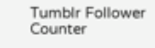Tumblr Follower Counter